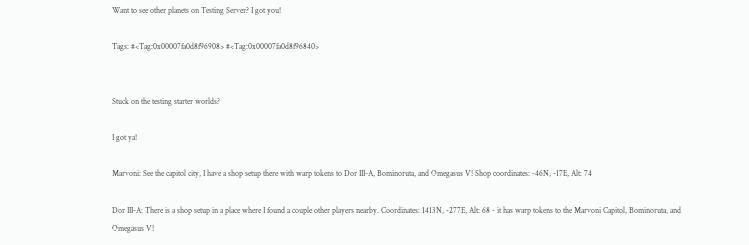Want to see other planets on Testing Server? I got you!

Tags: #<Tag:0x00007fa0d8f96908> #<Tag:0x00007fa0d8f96840>


Stuck on the testing starter worlds?

I got ya!

Marvoni: See the capitol city, I have a shop setup there with warp tokens to Dor III-A, Bominoruta, and Omegasus V! Shop coordinates: -46N, -17E, Alt: 74

Dor III-A: There is a shop setup in a place where I found a couple other players nearby. Coordinates: 1413N, -277E, Alt: 68 - it has warp tokens to the Marvoni Capitol, Bominoruta, and Omegasus V!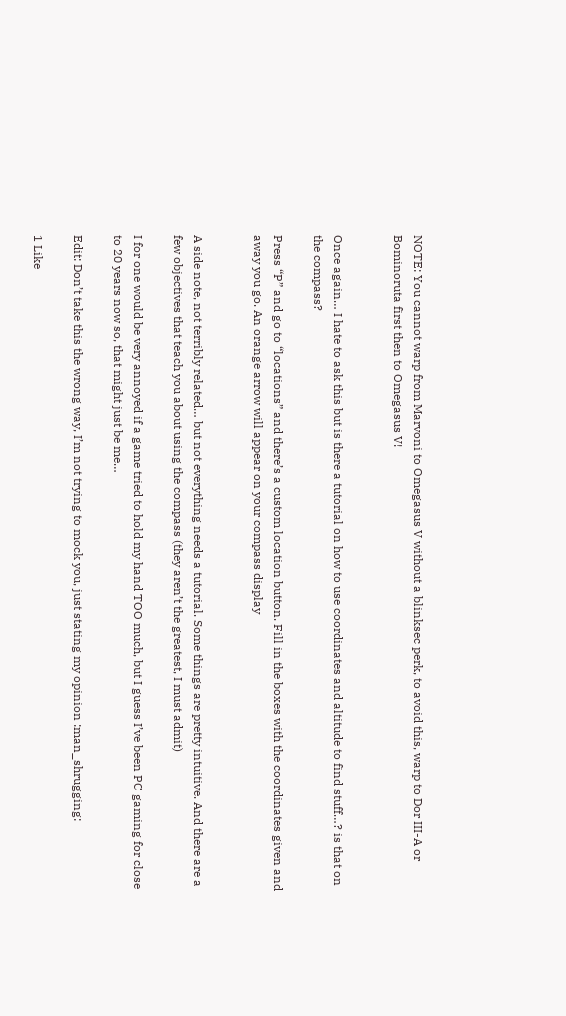NOTE: You cannot warp from Marvoni to Omegasus V without a blinksec perk, to avoid this, warp to Dor III-A or Bominoruta first then to Omegasus V!


Once again… I hate to ask this but is there a tutorial on how to use coordinates and altitude to find stuff…? is that on the compass?

Press “P” and go to “locations” and there’s a custom location button. Fill in the boxes with the coordinates given and away you go. An orange arrow will appear on your compass display


A side note, not terribly related… but not everything needs a tutorial. Some things are pretty intuitive. And there are a few objectives that teach you about using the compass (they aren’t the greatest, I must admit)

I for one would be very annoyed if a game tried to hold my hand TOO much, but I guess I’ve been PC gaming for close to 20 years now so, that might just be me…

Edit: Don’t take this the wrong way, I’m not trying to mock you, just stating my opinion :man_shrugging:

1 Like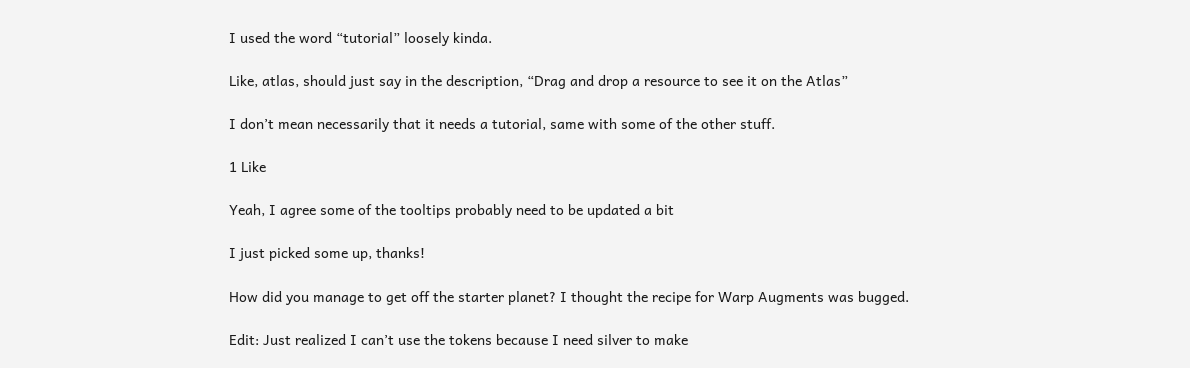I used the word “tutorial” loosely kinda.

Like, atlas, should just say in the description, “Drag and drop a resource to see it on the Atlas”

I don’t mean necessarily that it needs a tutorial, same with some of the other stuff.

1 Like

Yeah, I agree some of the tooltips probably need to be updated a bit

I just picked some up, thanks!

How did you manage to get off the starter planet? I thought the recipe for Warp Augments was bugged.

Edit: Just realized I can’t use the tokens because I need silver to make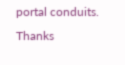portal conduits. Thanks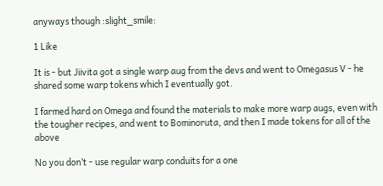anyways though :slight_smile:

1 Like

It is - but Jiivita got a single warp aug from the devs and went to Omegasus V - he shared some warp tokens which I eventually got.

I farmed hard on Omega and found the materials to make more warp augs, even with the tougher recipes, and went to Bominoruta, and then I made tokens for all of the above

No you don’t - use regular warp conduits for a one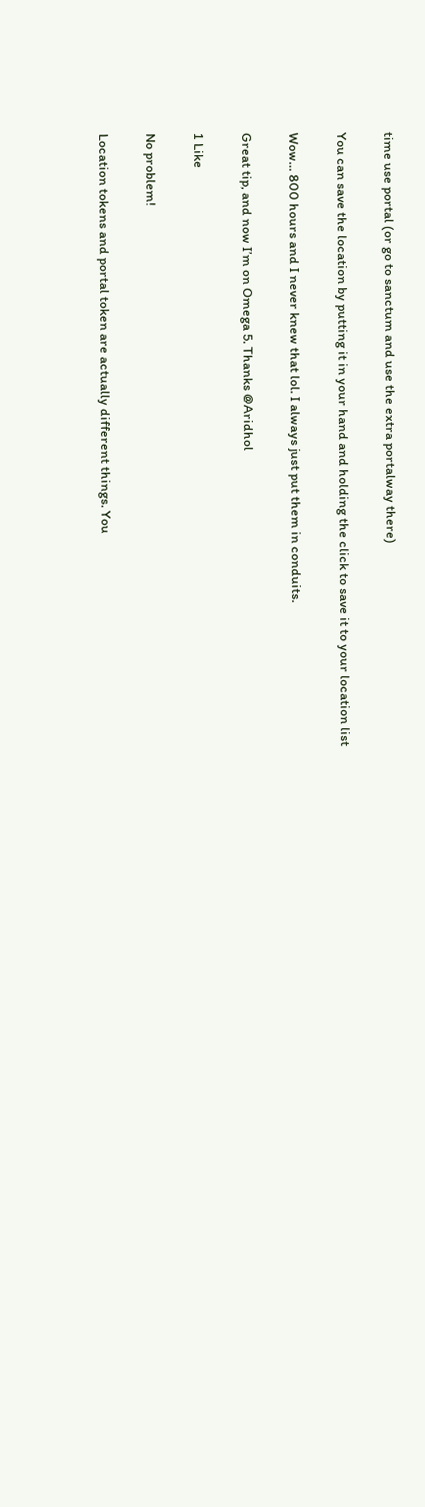time use portal (or go to sanctum and use the extra portalway there)

You can save the location by putting it in your hand and holding the click to save it to your location list

Wow… 800 hours and I never knew that lol. I always just put them in conduits.

Great tip, and now I’m on Omega 5. Thanks @Aridhol

1 Like

No problem!

Location tokens and portal token are actually different things. You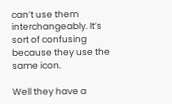can’t use them interchangeably. It’s sort of confusing because they use the same icon.

Well they have a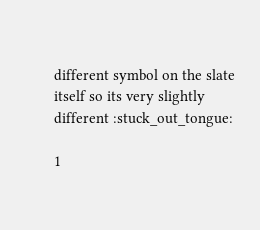different symbol on the slate itself so its very slightly different :stuck_out_tongue:

1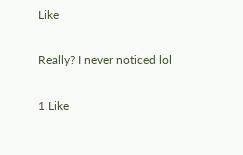Like

Really? I never noticed lol

1 Like